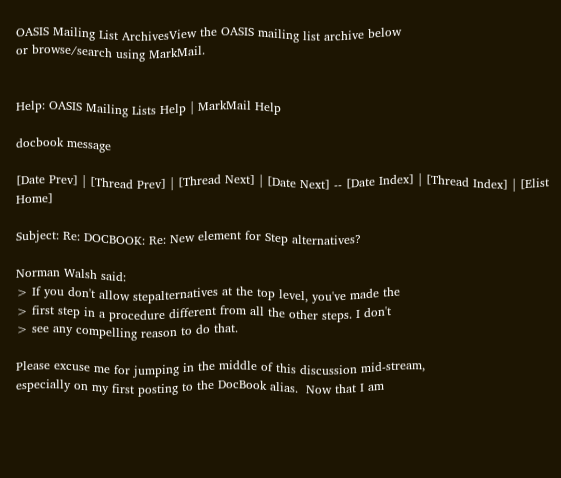OASIS Mailing List ArchivesView the OASIS mailing list archive below
or browse/search using MarkMail.


Help: OASIS Mailing Lists Help | MarkMail Help

docbook message

[Date Prev] | [Thread Prev] | [Thread Next] | [Date Next] -- [Date Index] | [Thread Index] | [Elist Home]

Subject: Re: DOCBOOK: Re: New element for Step alternatives?

Norman Walsh said:
> If you don't allow stepalternatives at the top level, you've made the
> first step in a procedure different from all the other steps. I don't
> see any compelling reason to do that.

Please excuse me for jumping in the middle of this discussion mid-stream,
especially on my first posting to the DocBook alias.  Now that I am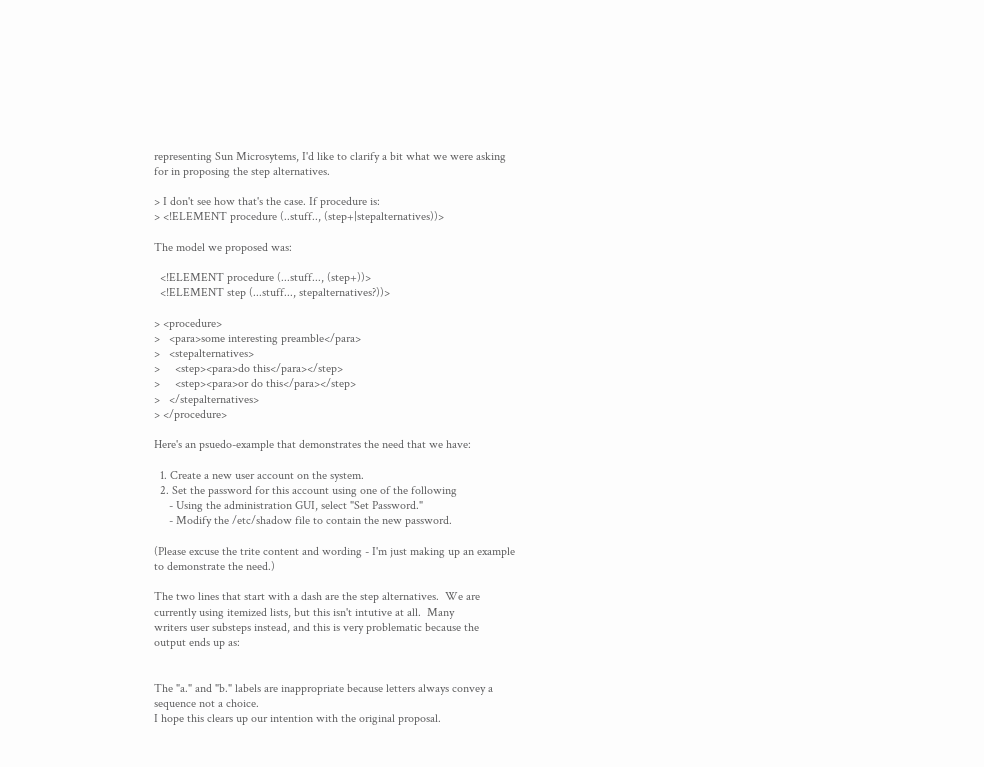representing Sun Microsytems, I'd like to clarify a bit what we were asking
for in proposing the step alternatives.

> I don't see how that's the case. If procedure is:
> <!ELEMENT procedure (..stuff.., (step+|stepalternatives))>

The model we proposed was:

  <!ELEMENT procedure (...stuff..., (step+))>
  <!ELEMENT step (...stuff..., stepalternatives?))>

> <procedure>
>   <para>some interesting preamble</para>
>   <stepalternatives>
>     <step><para>do this</para></step>
>     <step><para>or do this</para></step>
>   </stepalternatives>
> </procedure>

Here's an psuedo-example that demonstrates the need that we have:

  1. Create a new user account on the system.
  2. Set the password for this account using one of the following
     - Using the administration GUI, select "Set Password."
     - Modify the /etc/shadow file to contain the new password.

(Please excuse the trite content and wording - I'm just making up an example
to demonstrate the need.)

The two lines that start with a dash are the step alternatives.  We are
currently using itemized lists, but this isn't intutive at all.  Many
writers user substeps instead, and this is very problematic because the
output ends up as:


The "a." and "b." labels are inappropriate because letters always convey a
sequence not a choice.
I hope this clears up our intention with the original proposal.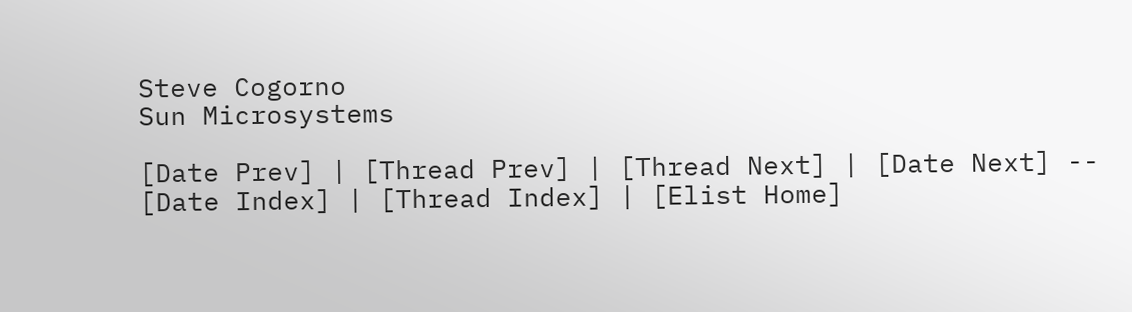Steve Cogorno
Sun Microsystems

[Date Prev] | [Thread Prev] | [Thread Next] | [Date Next] -- [Date Index] | [Thread Index] | [Elist Home]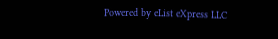Powered by eList eXpress LLC